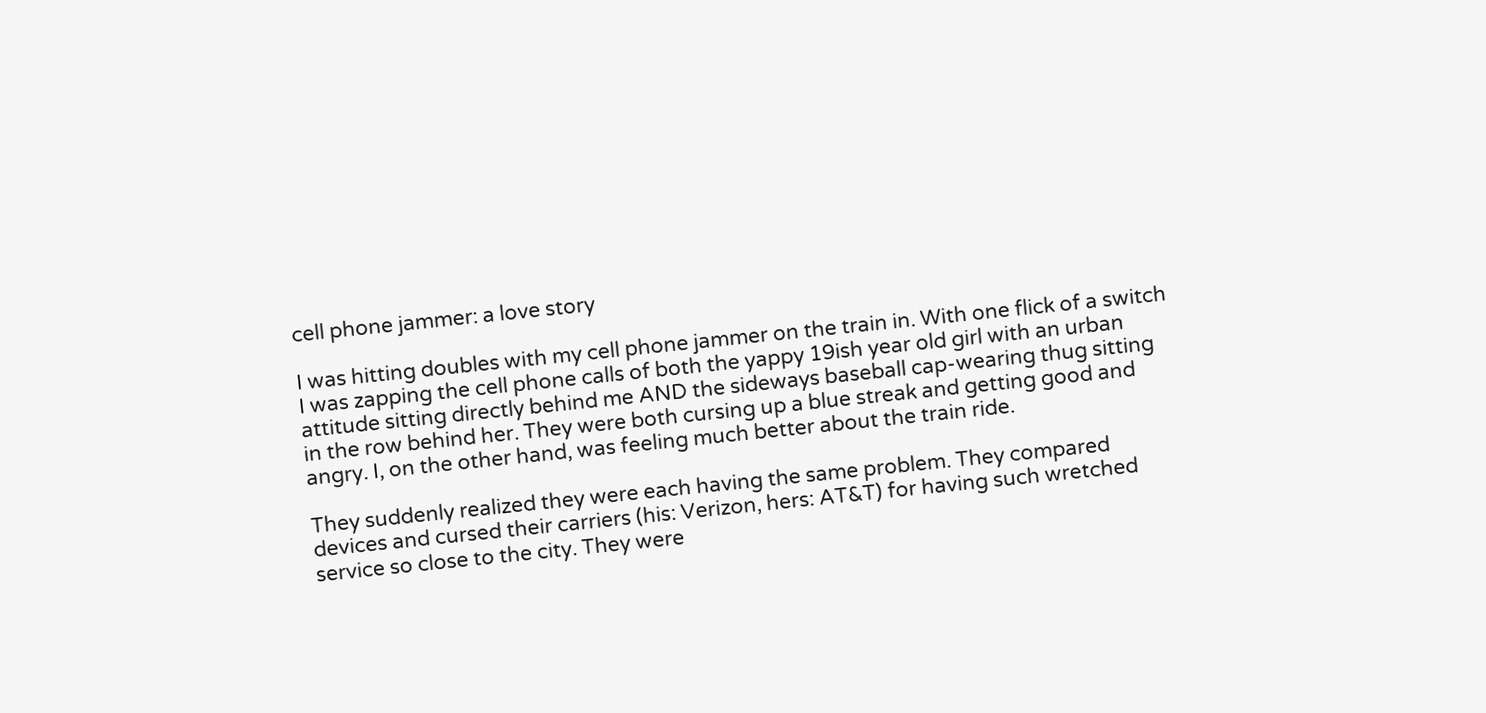cell phone jammer: a love story

I was hitting doubles with my cell phone jammer on the train in. With one flick of a switch I was zapping the cell phone calls of both the yappy 19ish year old girl with an urban attitude sitting directly behind me AND the sideways baseball cap-wearing thug sitting in the row behind her. They were both cursing up a blue streak and getting good and angry. I, on the other hand, was feeling much better about the train ride.

They suddenly realized they were each having the same problem. They compared devices and cursed their carriers (his: Verizon, hers: AT&T) for having such wretched service so close to the city. They were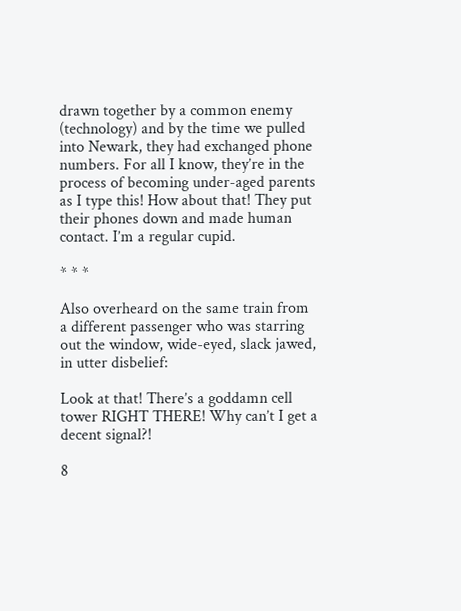drawn together by a common enemy (technology) and by the time we pulled into Newark, they had exchanged phone numbers. For all I know, they’re in the process of becoming under-aged parents as I type this! How about that! They put their phones down and made human contact. I’m a regular cupid.

* * *

Also overheard on the same train from a different passenger who was starring out the window, wide-eyed, slack jawed, in utter disbelief:

Look at that! There’s a goddamn cell tower RIGHT THERE! Why can’t I get a decent signal?!

8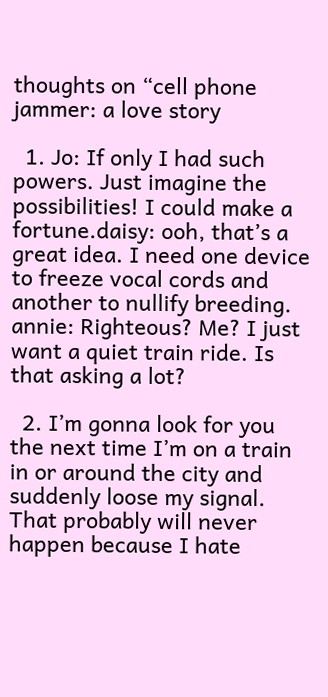thoughts on “cell phone jammer: a love story

  1. Jo: If only I had such powers. Just imagine the possibilities! I could make a fortune.daisy: ooh, that’s a great idea. I need one device to freeze vocal cords and another to nullify breeding. annie: Righteous? Me? I just want a quiet train ride. Is that asking a lot?

  2. I’m gonna look for you the next time I’m on a train in or around the city and suddenly loose my signal. That probably will never happen because I hate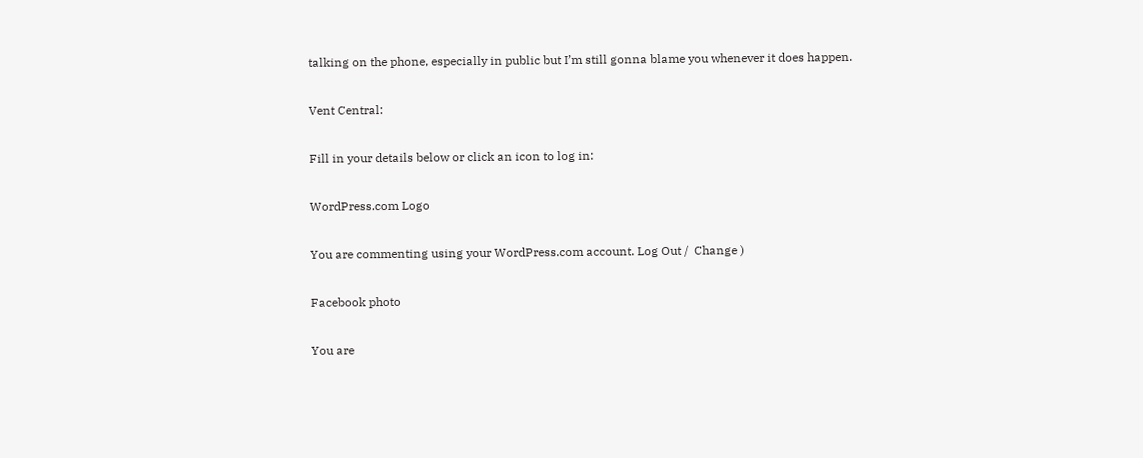talking on the phone, especially in public but I’m still gonna blame you whenever it does happen.

Vent Central:

Fill in your details below or click an icon to log in:

WordPress.com Logo

You are commenting using your WordPress.com account. Log Out /  Change )

Facebook photo

You are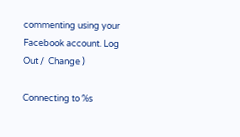commenting using your Facebook account. Log Out /  Change )

Connecting to %s